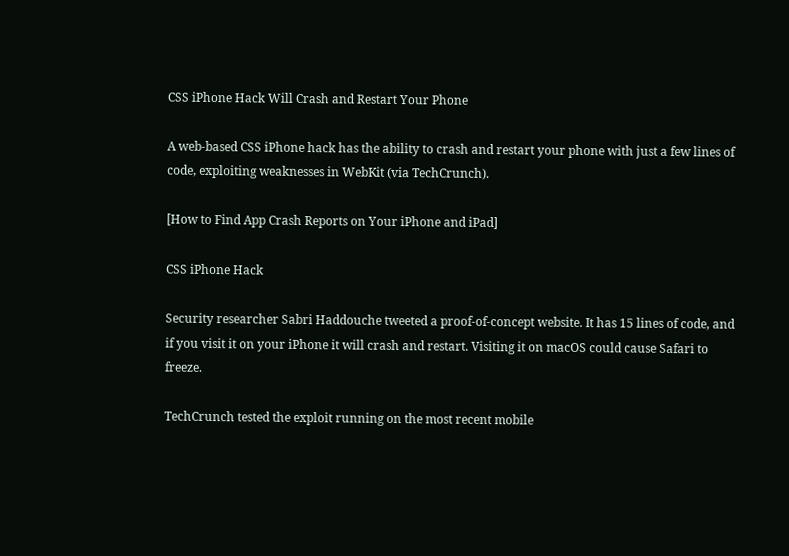CSS iPhone Hack Will Crash and Restart Your Phone

A web-based CSS iPhone hack has the ability to crash and restart your phone with just a few lines of code, exploiting weaknesses in WebKit (via TechCrunch).

[How to Find App Crash Reports on Your iPhone and iPad]

CSS iPhone Hack

Security researcher Sabri Haddouche tweeted a proof-of-concept website. It has 15 lines of code, and if you visit it on your iPhone it will crash and restart. Visiting it on macOS could cause Safari to freeze.

TechCrunch tested the exploit running on the most recent mobile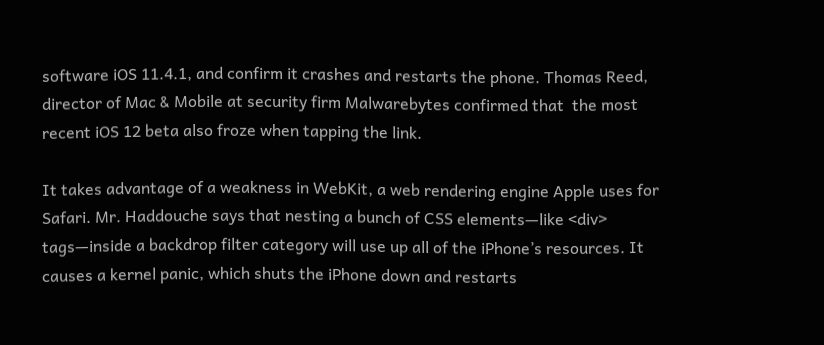software iOS 11.4.1, and confirm it crashes and restarts the phone. Thomas Reed, director of Mac & Mobile at security firm Malwarebytes confirmed that  the most recent iOS 12 beta also froze when tapping the link.

It takes advantage of a weakness in WebKit, a web rendering engine Apple uses for Safari. Mr. Haddouche says that nesting a bunch of CSS elements—like <div> tags—inside a backdrop filter category will use up all of the iPhone’s resources. It causes a kernel panic, which shuts the iPhone down and restarts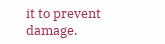it to prevent damage.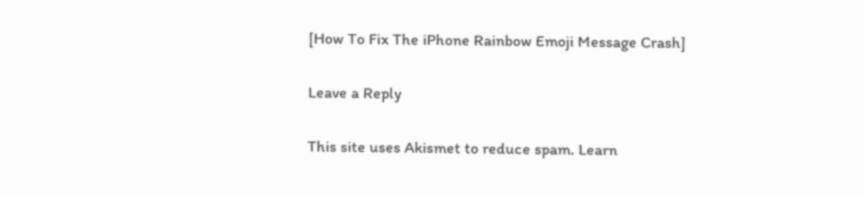[How To Fix The iPhone Rainbow Emoji Message Crash]

Leave a Reply

This site uses Akismet to reduce spam. Learn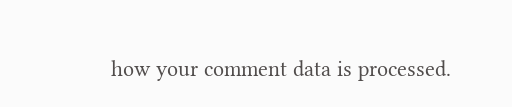how your comment data is processed.